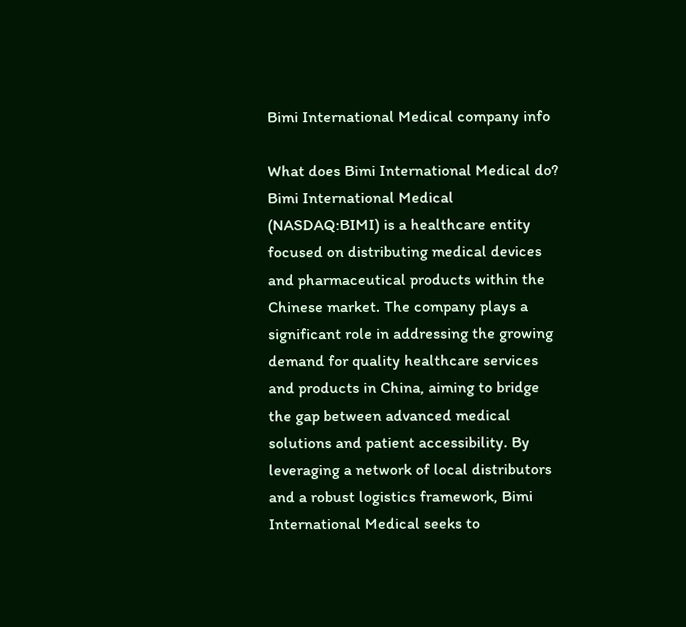Bimi International Medical company info

What does Bimi International Medical do?
Bimi International Medical (NASDAQ:BIMI) is a healthcare entity focused on distributing medical devices and pharmaceutical products within the Chinese market. The company plays a significant role in addressing the growing demand for quality healthcare services and products in China, aiming to bridge the gap between advanced medical solutions and patient accessibility. By leveraging a network of local distributors and a robust logistics framework, Bimi International Medical seeks to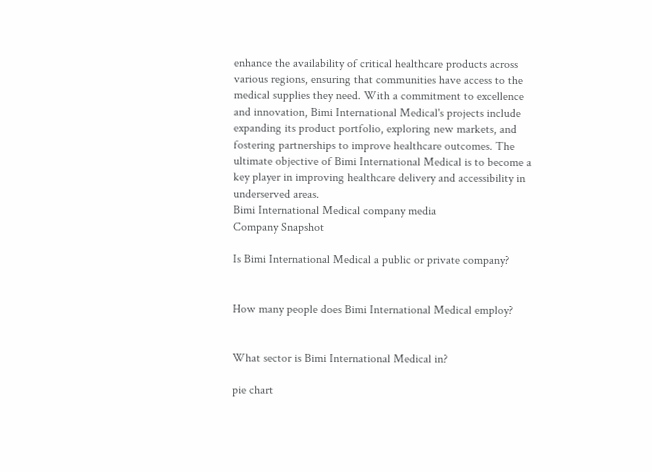enhance the availability of critical healthcare products across various regions, ensuring that communities have access to the medical supplies they need. With a commitment to excellence and innovation, Bimi International Medical's projects include expanding its product portfolio, exploring new markets, and fostering partnerships to improve healthcare outcomes. The ultimate objective of Bimi International Medical is to become a key player in improving healthcare delivery and accessibility in underserved areas.
Bimi International Medical company media
Company Snapshot

Is Bimi International Medical a public or private company?


How many people does Bimi International Medical employ?


What sector is Bimi International Medical in?

pie chart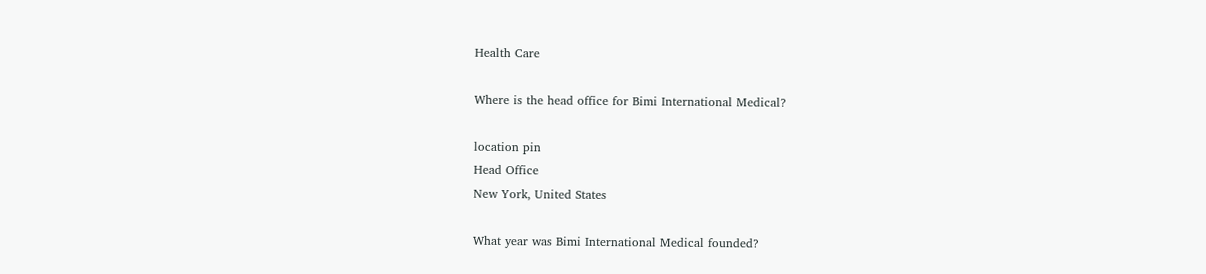Health Care

Where is the head office for Bimi International Medical?

location pin
Head Office
New York, United States

What year was Bimi International Medical founded?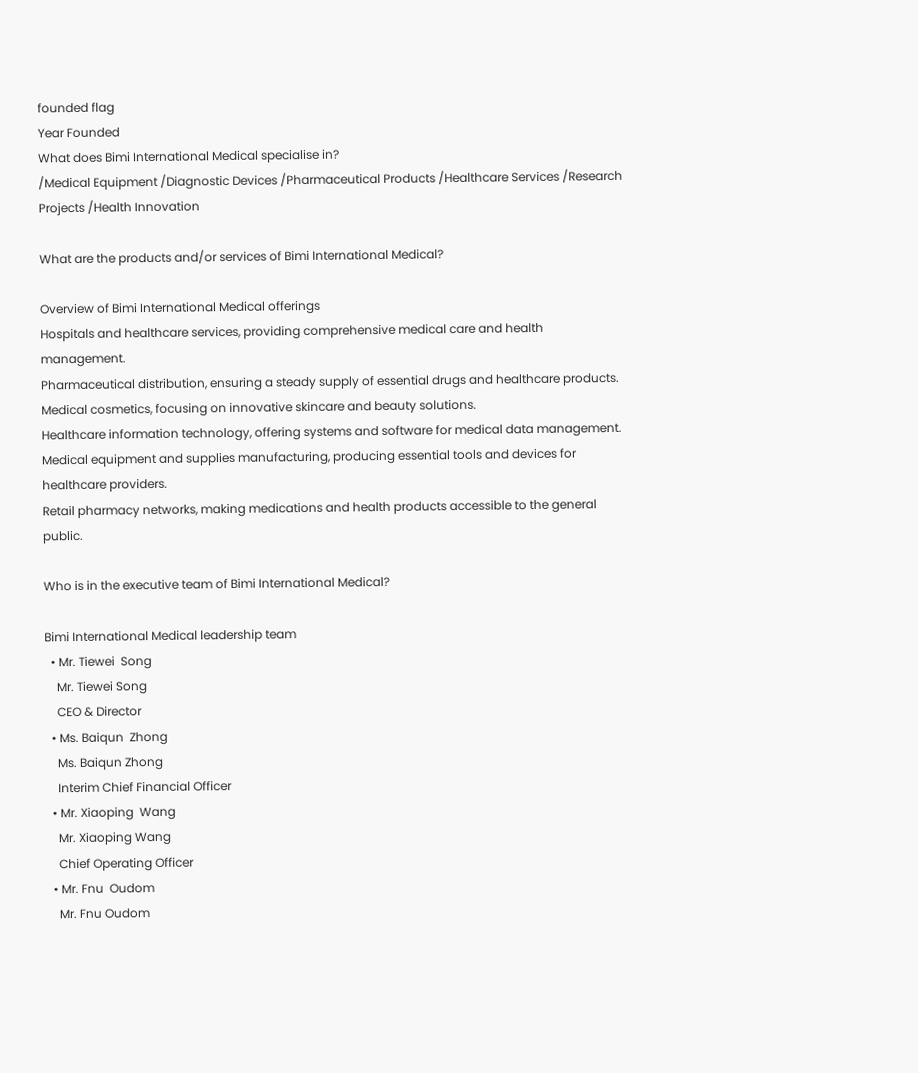founded flag
Year Founded
What does Bimi International Medical specialise in?
/Medical Equipment /Diagnostic Devices /Pharmaceutical Products /Healthcare Services /Research Projects /Health Innovation

What are the products and/or services of Bimi International Medical?

Overview of Bimi International Medical offerings
Hospitals and healthcare services, providing comprehensive medical care and health management.
Pharmaceutical distribution, ensuring a steady supply of essential drugs and healthcare products.
Medical cosmetics, focusing on innovative skincare and beauty solutions.
Healthcare information technology, offering systems and software for medical data management.
Medical equipment and supplies manufacturing, producing essential tools and devices for healthcare providers.
Retail pharmacy networks, making medications and health products accessible to the general public.

Who is in the executive team of Bimi International Medical?

Bimi International Medical leadership team
  • Mr. Tiewei  Song
    Mr. Tiewei Song
    CEO & Director
  • Ms. Baiqun  Zhong
    Ms. Baiqun Zhong
    Interim Chief Financial Officer
  • Mr. Xiaoping  Wang
    Mr. Xiaoping Wang
    Chief Operating Officer
  • Mr. Fnu  Oudom
    Mr. Fnu Oudom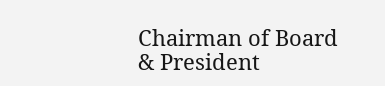Chairman of Board & President